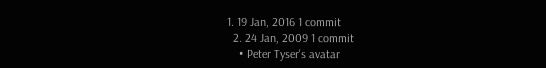1. 19 Jan, 2016 1 commit
  2. 24 Jan, 2009 1 commit
    • Peter Tyser's avatar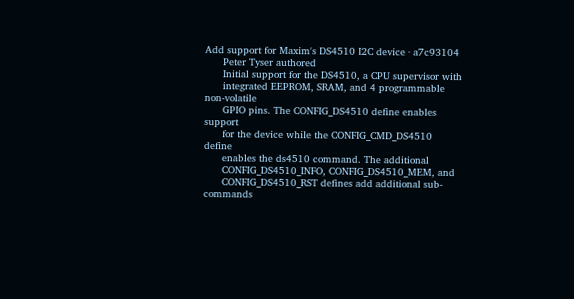Add support for Maxim's DS4510 I2C device · a7c93104
      Peter Tyser authored
      Initial support for the DS4510, a CPU supervisor with
      integrated EEPROM, SRAM, and 4 programmable non-volatile
      GPIO pins. The CONFIG_DS4510 define enables support
      for the device while the CONFIG_CMD_DS4510 define
      enables the ds4510 command. The additional
      CONFIG_DS4510_INFO, CONFIG_DS4510_MEM, and
      CONFIG_DS4510_RST defines add additional sub-commands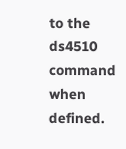to the ds4510 command when defined.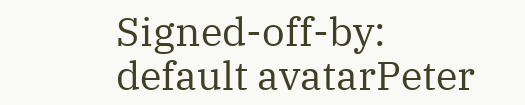Signed-off-by: default avatarPeter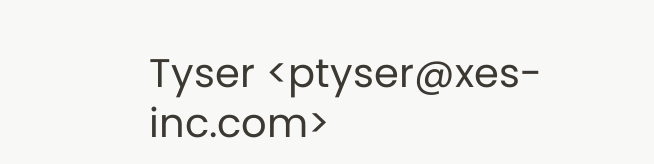Tyser <ptyser@xes-inc.com>